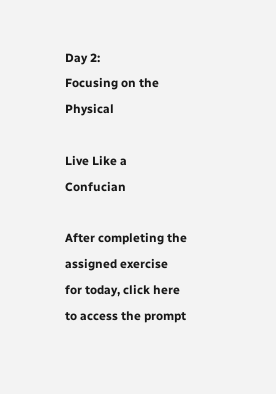Day 2:
Focusing on the Physical

Live Like a Confucian

After completing the assigned exercise for today, click here to access the prompt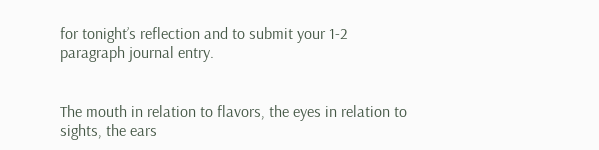for tonight’s reflection and to submit your 1-2 paragraph journal entry.


The mouth in relation to flavors, the eyes in relation to sights, the ears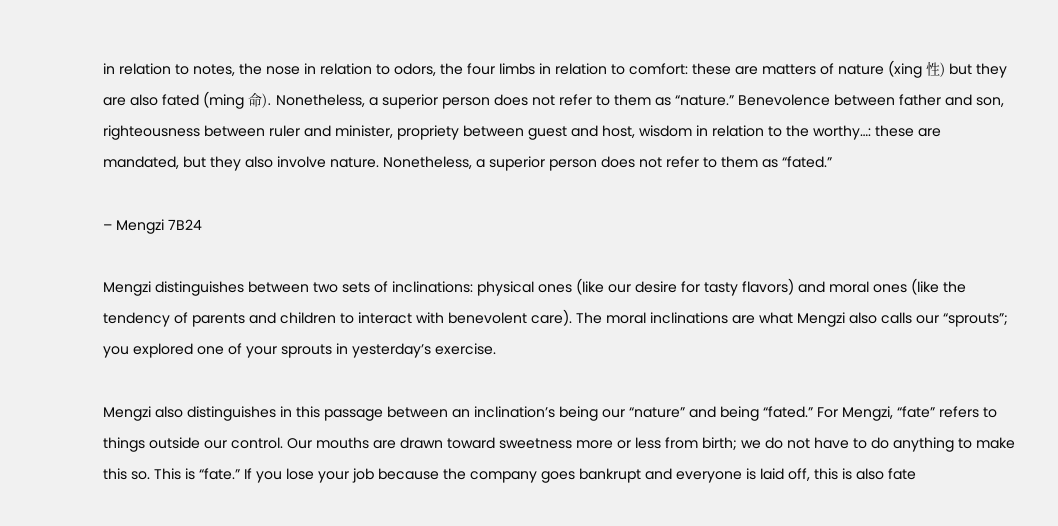in relation to notes, the nose in relation to odors, the four limbs in relation to comfort: these are matters of nature (xing 性) but they are also fated (ming 命). Nonetheless, a superior person does not refer to them as “nature.” Benevolence between father and son, righteousness between ruler and minister, propriety between guest and host, wisdom in relation to the worthy…: these are mandated, but they also involve nature. Nonetheless, a superior person does not refer to them as “fated.”

– Mengzi 7B24

Mengzi distinguishes between two sets of inclinations: physical ones (like our desire for tasty flavors) and moral ones (like the tendency of parents and children to interact with benevolent care). The moral inclinations are what Mengzi also calls our “sprouts”; you explored one of your sprouts in yesterday’s exercise.

Mengzi also distinguishes in this passage between an inclination’s being our “nature” and being “fated.” For Mengzi, “fate” refers to things outside our control. Our mouths are drawn toward sweetness more or less from birth; we do not have to do anything to make this so. This is “fate.” If you lose your job because the company goes bankrupt and everyone is laid off, this is also fate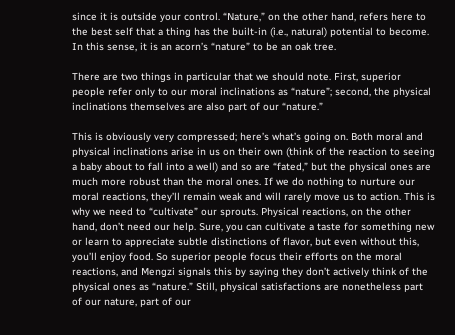since it is outside your control. “Nature,” on the other hand, refers here to the best self that a thing has the built-in (i.e., natural) potential to become. In this sense, it is an acorn’s “nature” to be an oak tree.

There are two things in particular that we should note. First, superior people refer only to our moral inclinations as “nature”; second, the physical inclinations themselves are also part of our “nature.”

This is obviously very compressed; here’s what’s going on. Both moral and physical inclinations arise in us on their own (think of the reaction to seeing a baby about to fall into a well) and so are “fated,” but the physical ones are much more robust than the moral ones. If we do nothing to nurture our moral reactions, they’ll remain weak and will rarely move us to action. This is why we need to “cultivate” our sprouts. Physical reactions, on the other hand, don’t need our help. Sure, you can cultivate a taste for something new or learn to appreciate subtle distinctions of flavor, but even without this, you’ll enjoy food. So superior people focus their efforts on the moral reactions, and Mengzi signals this by saying they don’t actively think of the physical ones as “nature.” Still, physical satisfactions are nonetheless part of our nature, part of our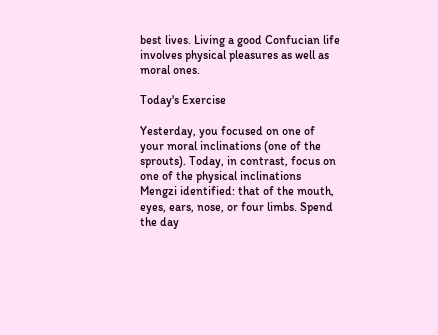best lives. Living a good Confucian life involves physical pleasures as well as moral ones.

Today's Exercise

Yesterday, you focused on one of your moral inclinations (one of the sprouts). Today, in contrast, focus on one of the physical inclinations Mengzi identified: that of the mouth, eyes, ears, nose, or four limbs. Spend the day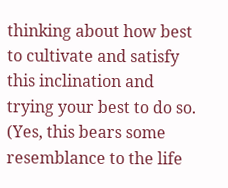thinking about how best to cultivate and satisfy this inclination and trying your best to do so. (Yes, this bears some resemblance to the life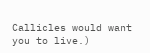Callicles would want you to live.)